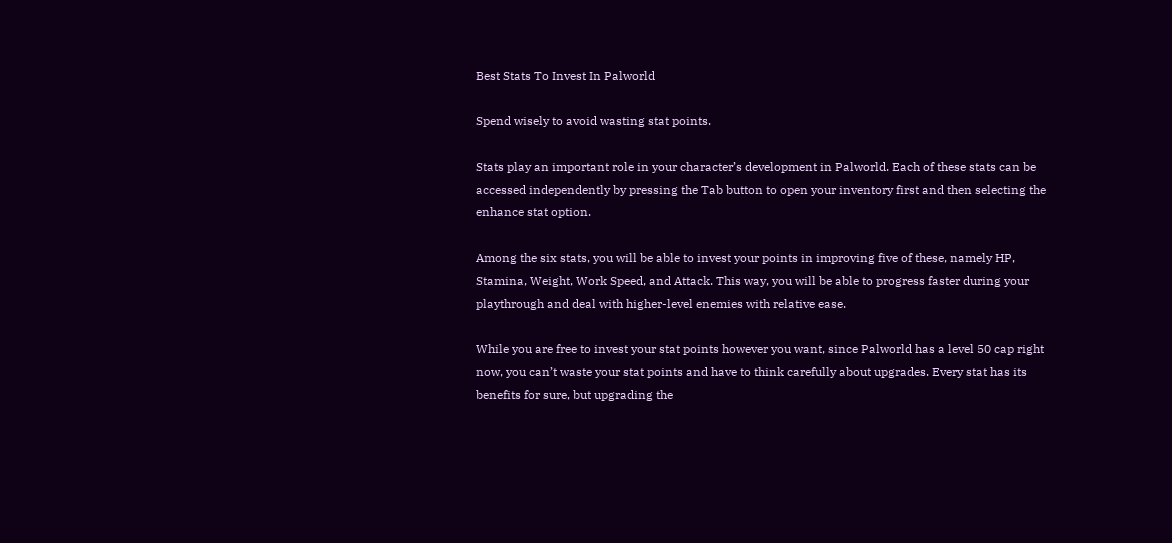Best Stats To Invest In Palworld

Spend wisely to avoid wasting stat points.

Stats play an important role in your character’s development in Palworld. Each of these stats can be accessed independently by pressing the Tab button to open your inventory first and then selecting the enhance stat option.

Among the six stats, you will be able to invest your points in improving five of these, namely HP, Stamina, Weight, Work Speed, and Attack. This way, you will be able to progress faster during your playthrough and deal with higher-level enemies with relative ease.

While you are free to invest your stat points however you want, since Palworld has a level 50 cap right now, you can’t waste your stat points and have to think carefully about upgrades. Every stat has its benefits for sure, but upgrading the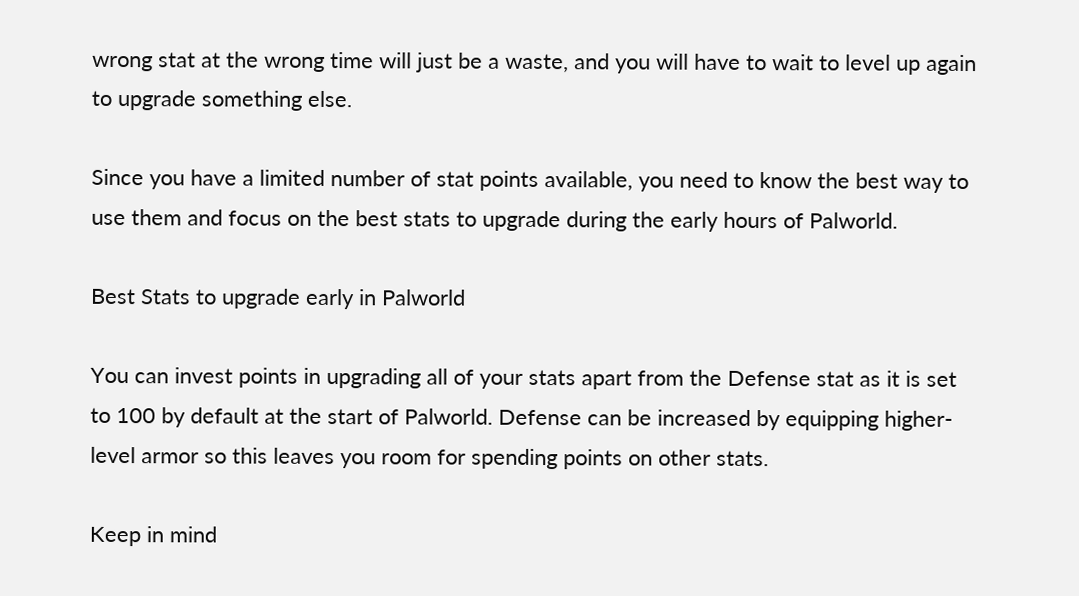wrong stat at the wrong time will just be a waste, and you will have to wait to level up again to upgrade something else.

Since you have a limited number of stat points available, you need to know the best way to use them and focus on the best stats to upgrade during the early hours of Palworld.

Best Stats to upgrade early in Palworld

You can invest points in upgrading all of your stats apart from the Defense stat as it is set to 100 by default at the start of Palworld. Defense can be increased by equipping higher-level armor so this leaves you room for spending points on other stats.

Keep in mind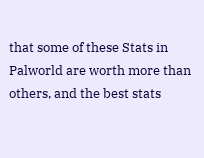that some of these Stats in Palworld are worth more than others, and the best stats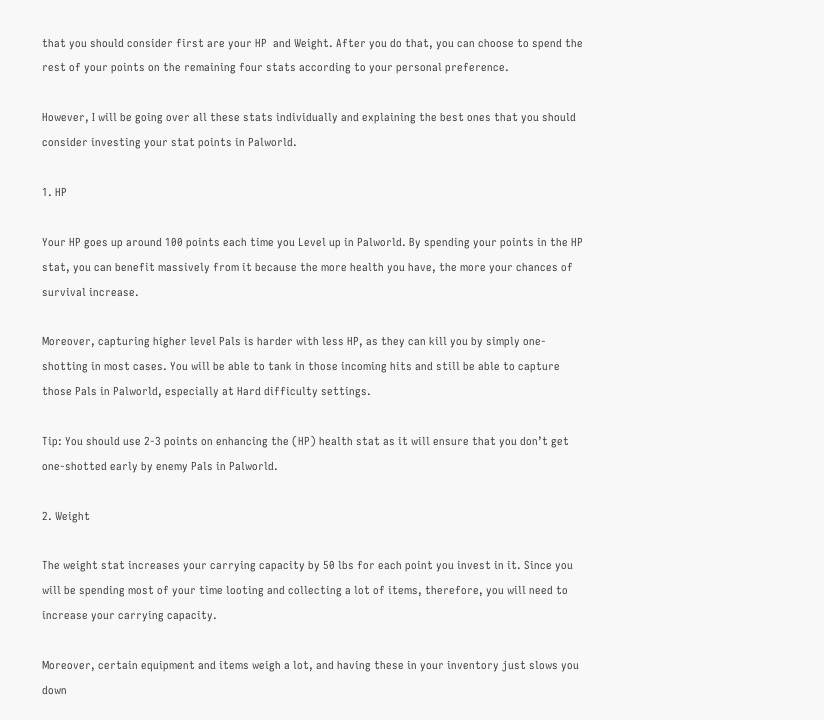that you should consider first are your HP  and Weight. After you do that, you can choose to spend the rest of your points on the remaining four stats according to your personal preference.

However, I will be going over all these stats individually and explaining the best ones that you should consider investing your stat points in Palworld.

1. HP

Your HP goes up around 100 points each time you Level up in Palworld. By spending your points in the HP stat, you can benefit massively from it because the more health you have, the more your chances of survival increase.

Moreover, capturing higher level Pals is harder with less HP, as they can kill you by simply one-shotting in most cases. You will be able to tank in those incoming hits and still be able to capture those Pals in Palworld, especially at Hard difficulty settings.

Tip: You should use 2-3 points on enhancing the (HP) health stat as it will ensure that you don’t get one-shotted early by enemy Pals in Palworld.

2. Weight

The weight stat increases your carrying capacity by 50 lbs for each point you invest in it. Since you will be spending most of your time looting and collecting a lot of items, therefore, you will need to increase your carrying capacity.

Moreover, certain equipment and items weigh a lot, and having these in your inventory just slows you down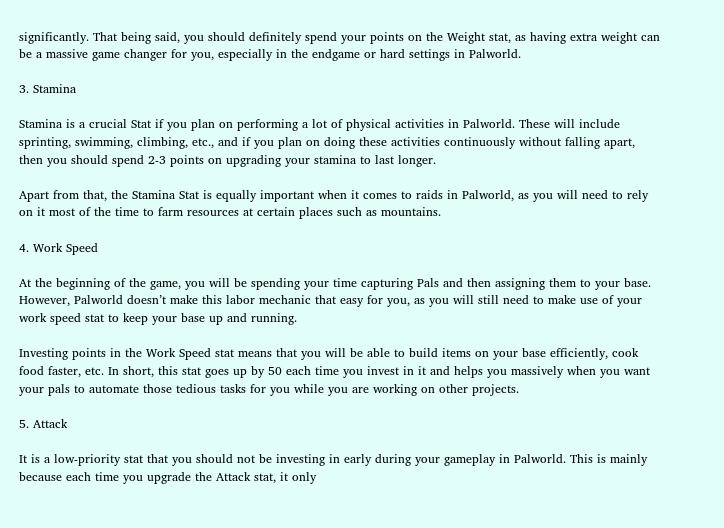significantly. That being said, you should definitely spend your points on the Weight stat, as having extra weight can be a massive game changer for you, especially in the endgame or hard settings in Palworld.

3. Stamina

Stamina is a crucial Stat if you plan on performing a lot of physical activities in Palworld. These will include sprinting, swimming, climbing, etc., and if you plan on doing these activities continuously without falling apart, then you should spend 2-3 points on upgrading your stamina to last longer.

Apart from that, the Stamina Stat is equally important when it comes to raids in Palworld, as you will need to rely on it most of the time to farm resources at certain places such as mountains.

4. Work Speed

At the beginning of the game, you will be spending your time capturing Pals and then assigning them to your base. However, Palworld doesn’t make this labor mechanic that easy for you, as you will still need to make use of your work speed stat to keep your base up and running.

Investing points in the Work Speed stat means that you will be able to build items on your base efficiently, cook food faster, etc. In short, this stat goes up by 50 each time you invest in it and helps you massively when you want your pals to automate those tedious tasks for you while you are working on other projects.

5. Attack

It is a low-priority stat that you should not be investing in early during your gameplay in Palworld. This is mainly because each time you upgrade the Attack stat, it only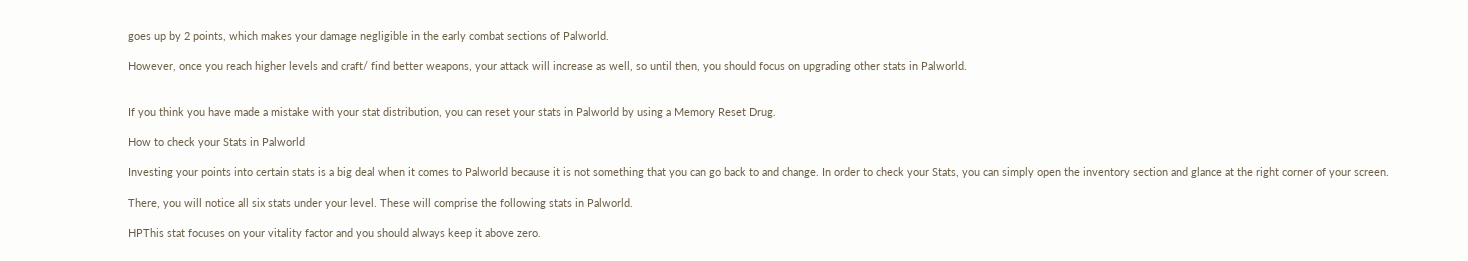goes up by 2 points, which makes your damage negligible in the early combat sections of Palworld.

However, once you reach higher levels and craft/ find better weapons, your attack will increase as well, so until then, you should focus on upgrading other stats in Palworld.


If you think you have made a mistake with your stat distribution, you can reset your stats in Palworld by using a Memory Reset Drug.

How to check your Stats in Palworld

Investing your points into certain stats is a big deal when it comes to Palworld because it is not something that you can go back to and change. In order to check your Stats, you can simply open the inventory section and glance at the right corner of your screen.

There, you will notice all six stats under your level. These will comprise the following stats in Palworld.

HPThis stat focuses on your vitality factor and you should always keep it above zero.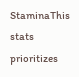StaminaThis stats prioritizes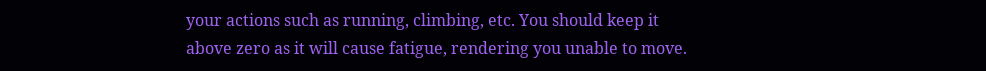your actions such as running, climbing, etc. You should keep it above zero as it will cause fatigue, rendering you unable to move.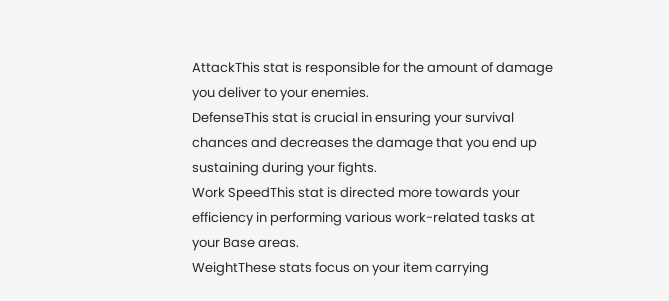AttackThis stat is responsible for the amount of damage you deliver to your enemies.
DefenseThis stat is crucial in ensuring your survival chances and decreases the damage that you end up sustaining during your fights.
Work SpeedThis stat is directed more towards your efficiency in performing various work-related tasks at your Base areas.
WeightThese stats focus on your item carrying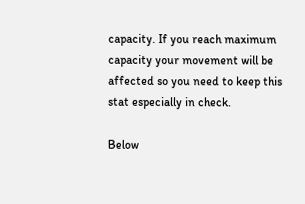capacity. If you reach maximum capacity your movement will be affected so you need to keep this stat especially in check.

Below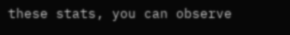these stats, you can observe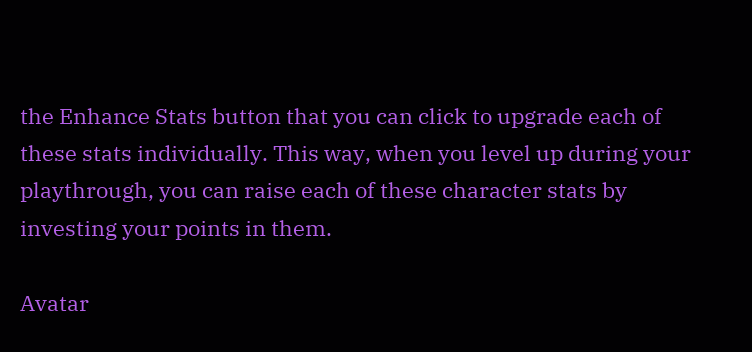the Enhance Stats button that you can click to upgrade each of these stats individually. This way, when you level up during your playthrough, you can raise each of these character stats by investing your points in them.

Avatar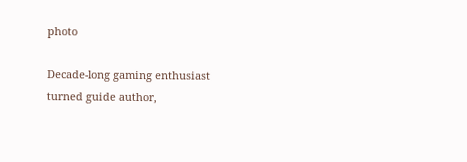photo

Decade-long gaming enthusiast turned guide author,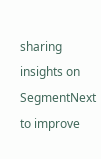sharing insights on SegmentNext to improve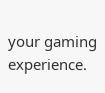your gaming experience.